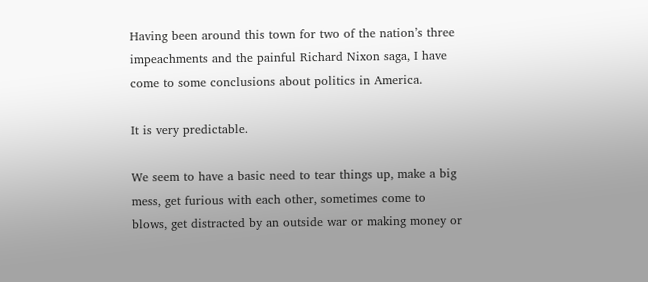Having been around this town for two of the nation’s three impeachments and the painful Richard Nixon saga, I have come to some conclusions about politics in America.

It is very predictable.

We seem to have a basic need to tear things up, make a big mess, get furious with each other, sometimes come to blows, get distracted by an outside war or making money or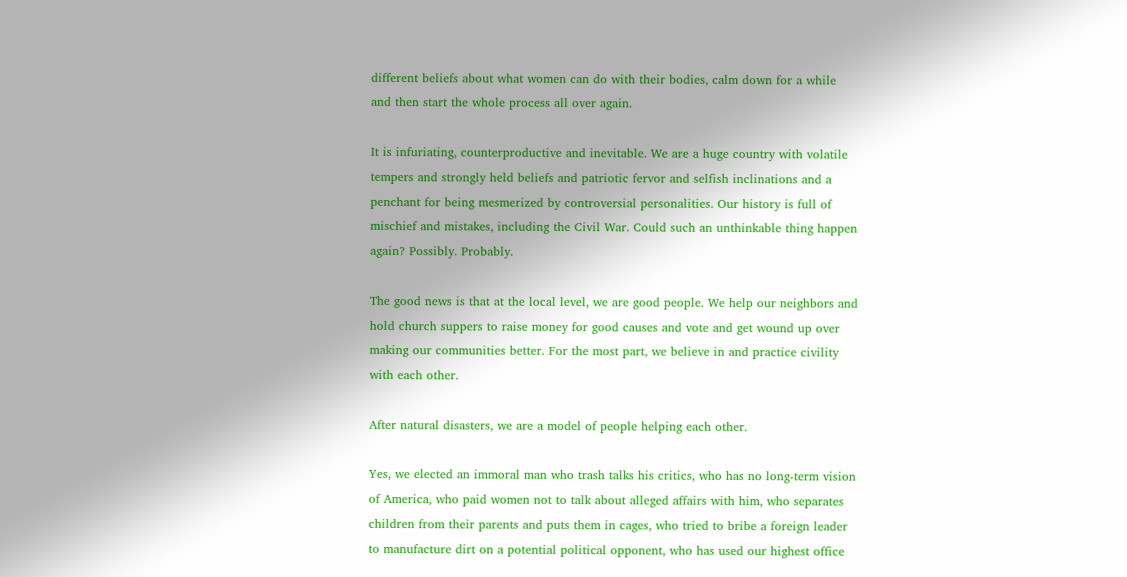different beliefs about what women can do with their bodies, calm down for a while and then start the whole process all over again.

It is infuriating, counterproductive and inevitable. We are a huge country with volatile tempers and strongly held beliefs and patriotic fervor and selfish inclinations and a penchant for being mesmerized by controversial personalities. Our history is full of mischief and mistakes, including the Civil War. Could such an unthinkable thing happen again? Possibly. Probably.

The good news is that at the local level, we are good people. We help our neighbors and hold church suppers to raise money for good causes and vote and get wound up over making our communities better. For the most part, we believe in and practice civility with each other.

After natural disasters, we are a model of people helping each other.

Yes, we elected an immoral man who trash talks his critics, who has no long-term vision of America, who paid women not to talk about alleged affairs with him, who separates children from their parents and puts them in cages, who tried to bribe a foreign leader to manufacture dirt on a potential political opponent, who has used our highest office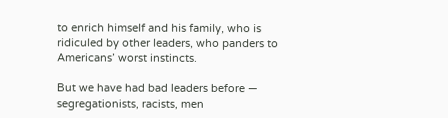to enrich himself and his family, who is ridiculed by other leaders, who panders to Americans’ worst instincts.

But we have had bad leaders before — segregationists, racists, men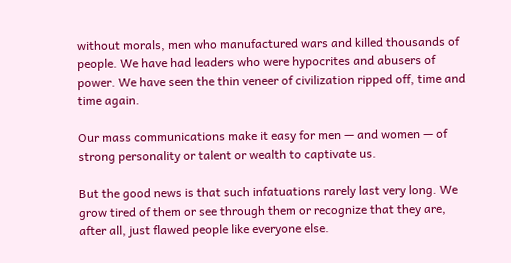without morals, men who manufactured wars and killed thousands of people. We have had leaders who were hypocrites and abusers of power. We have seen the thin veneer of civilization ripped off, time and time again.

Our mass communications make it easy for men — and women — of strong personality or talent or wealth to captivate us.

But the good news is that such infatuations rarely last very long. We grow tired of them or see through them or recognize that they are, after all, just flawed people like everyone else.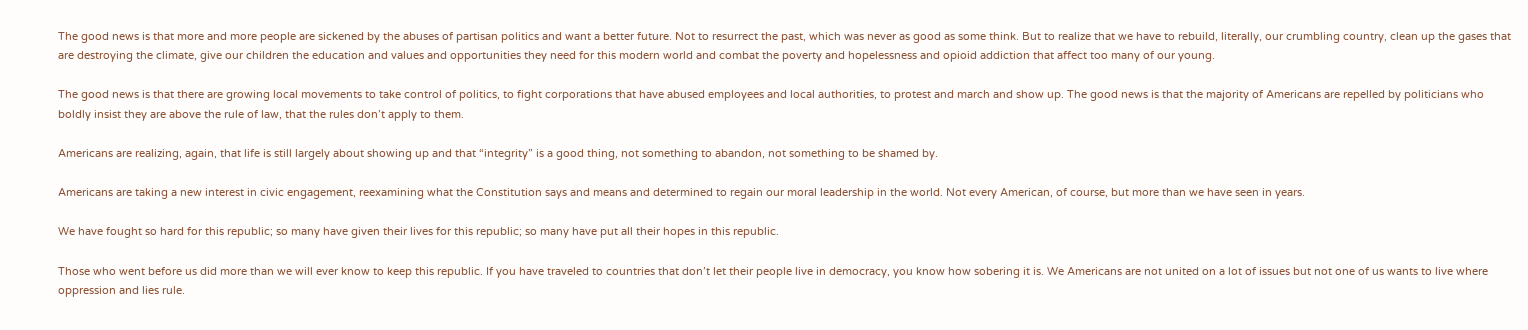The good news is that more and more people are sickened by the abuses of partisan politics and want a better future. Not to resurrect the past, which was never as good as some think. But to realize that we have to rebuild, literally, our crumbling country, clean up the gases that are destroying the climate, give our children the education and values and opportunities they need for this modern world and combat the poverty and hopelessness and opioid addiction that affect too many of our young.

The good news is that there are growing local movements to take control of politics, to fight corporations that have abused employees and local authorities, to protest and march and show up. The good news is that the majority of Americans are repelled by politicians who boldly insist they are above the rule of law, that the rules don’t apply to them.

Americans are realizing, again, that life is still largely about showing up and that “integrity” is a good thing, not something to abandon, not something to be shamed by.

Americans are taking a new interest in civic engagement, reexamining what the Constitution says and means and determined to regain our moral leadership in the world. Not every American, of course, but more than we have seen in years.

We have fought so hard for this republic; so many have given their lives for this republic; so many have put all their hopes in this republic.

Those who went before us did more than we will ever know to keep this republic. If you have traveled to countries that don’t let their people live in democracy, you know how sobering it is. We Americans are not united on a lot of issues but not one of us wants to live where oppression and lies rule.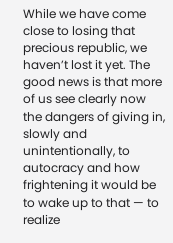While we have come close to losing that precious republic, we haven’t lost it yet. The good news is that more of us see clearly now the dangers of giving in, slowly and unintentionally, to autocracy and how frightening it would be to wake up to that — to realize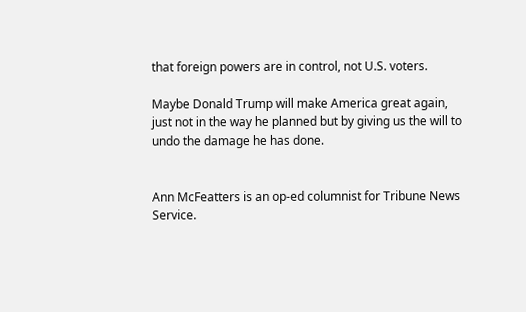that foreign powers are in control, not U.S. voters.

Maybe Donald Trump will make America great again, just not in the way he planned but by giving us the will to undo the damage he has done.


Ann McFeatters is an op-ed columnist for Tribune News Service.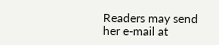Readers may send her e-mail at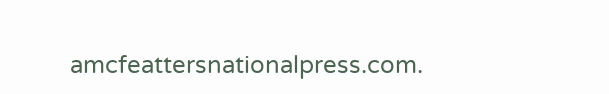amcfeattersnationalpress.com.